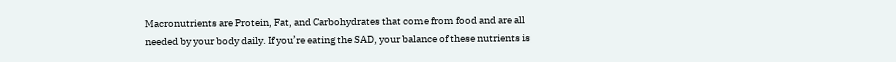Macronutrients are Protein, Fat, and Carbohydrates that come from food and are all needed by your body daily. If you’re eating the SAD, your balance of these nutrients is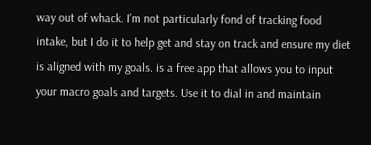way out of whack. I’m not particularly fond of tracking food intake, but I do it to help get and stay on track and ensure my diet is aligned with my goals. is a free app that allows you to input your macro goals and targets. Use it to dial in and maintain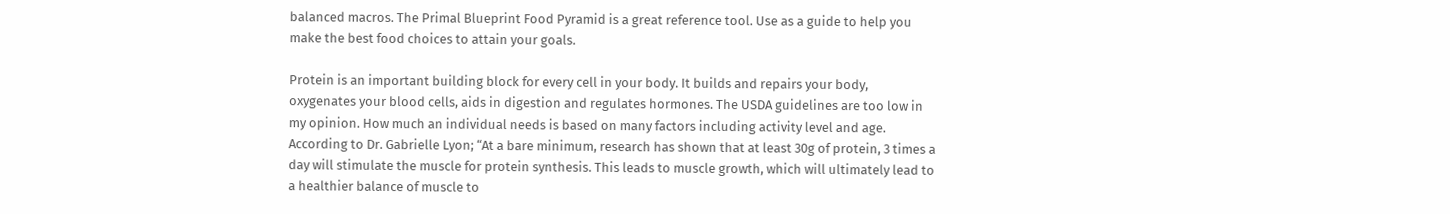balanced macros. The Primal Blueprint Food Pyramid is a great reference tool. Use as a guide to help you make the best food choices to attain your goals.

Protein is an important building block for every cell in your body. It builds and repairs your body, oxygenates your blood cells, aids in digestion and regulates hormones. The USDA guidelines are too low in my opinion. How much an individual needs is based on many factors including activity level and age. According to Dr. Gabrielle Lyon; “At a bare minimum, research has shown that at least 30g of protein, 3 times a day will stimulate the muscle for protein synthesis. This leads to muscle growth, which will ultimately lead to a healthier balance of muscle to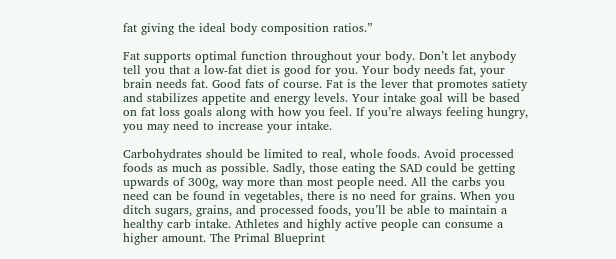fat giving the ideal body composition ratios.”

Fat supports optimal function throughout your body. Don’t let anybody tell you that a low-fat diet is good for you. Your body needs fat, your brain needs fat. Good fats of course. Fat is the lever that promotes satiety and stabilizes appetite and energy levels. Your intake goal will be based on fat loss goals along with how you feel. If you’re always feeling hungry, you may need to increase your intake.

Carbohydrates should be limited to real, whole foods. Avoid processed foods as much as possible. Sadly, those eating the SAD could be getting upwards of 300g, way more than most people need. All the carbs you need can be found in vegetables, there is no need for grains. When you ditch sugars, grains, and processed foods, you’ll be able to maintain a healthy carb intake. Athletes and highly active people can consume a higher amount. The Primal Blueprint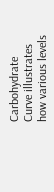Carbohydrate Curve illustrates how various levels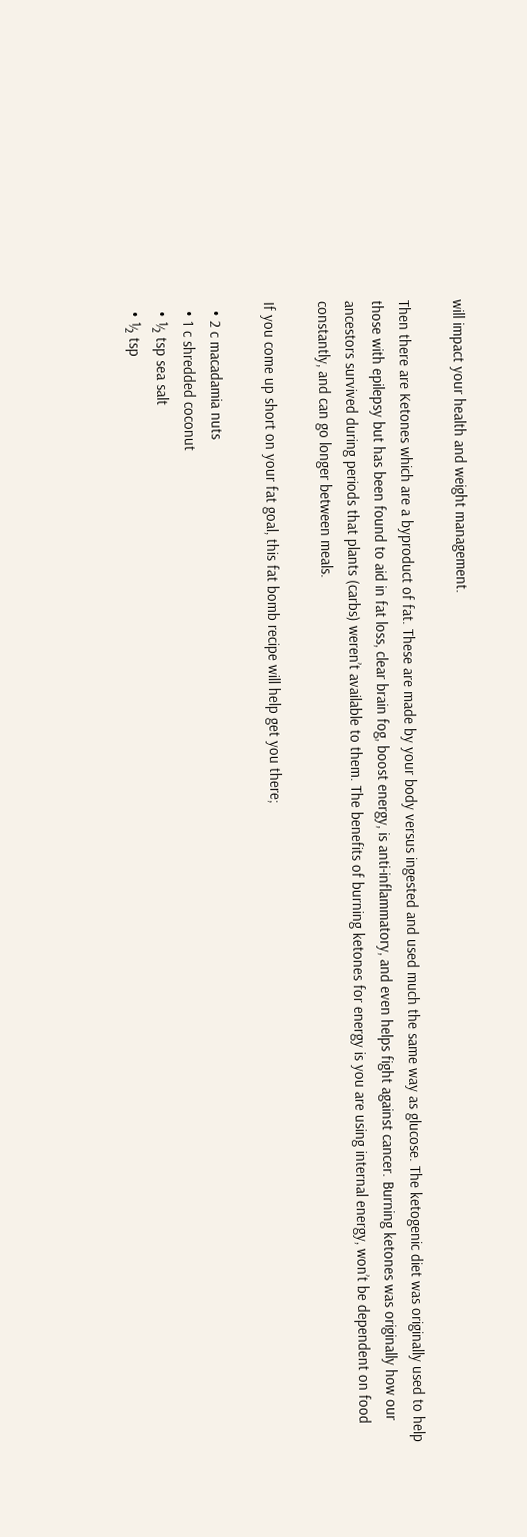will impact your health and weight management.

Then there are Ketones which are a byproduct of fat. These are made by your body versus ingested and used much the same way as glucose. The ketogenic diet was originally used to help those with epilepsy but has been found to aid in fat loss, clear brain fog, boost energy, is anti-inflammatory, and even helps fight against cancer. Burning ketones was originally how our ancestors survived during periods that plants (carbs) weren’t available to them. The benefits of burning ketones for energy is you are using internal energy, won’t be dependent on food constantly, and can go longer between meals.

If you come up short on your fat goal, this fat bomb recipe will help get you there;

  • 2 c macadamia nuts
  • 1 c shredded coconut
  • ½ tsp sea salt
  • ½ tsp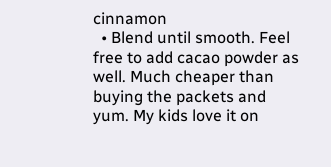cinnamon
  • Blend until smooth. Feel free to add cacao powder as well. Much cheaper than buying the packets and yum. My kids love it on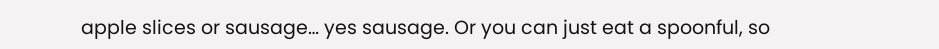apple slices or sausage… yes sausage. Or you can just eat a spoonful, so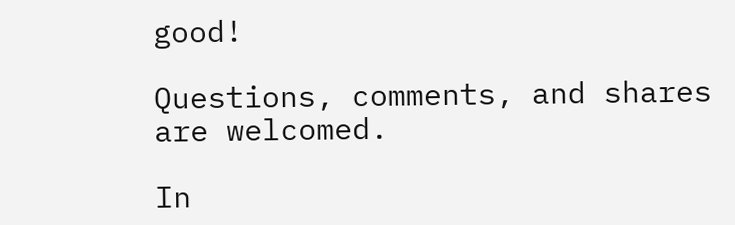good!

Questions, comments, and shares are welcomed.

In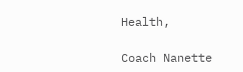Health,

Coach Nanette